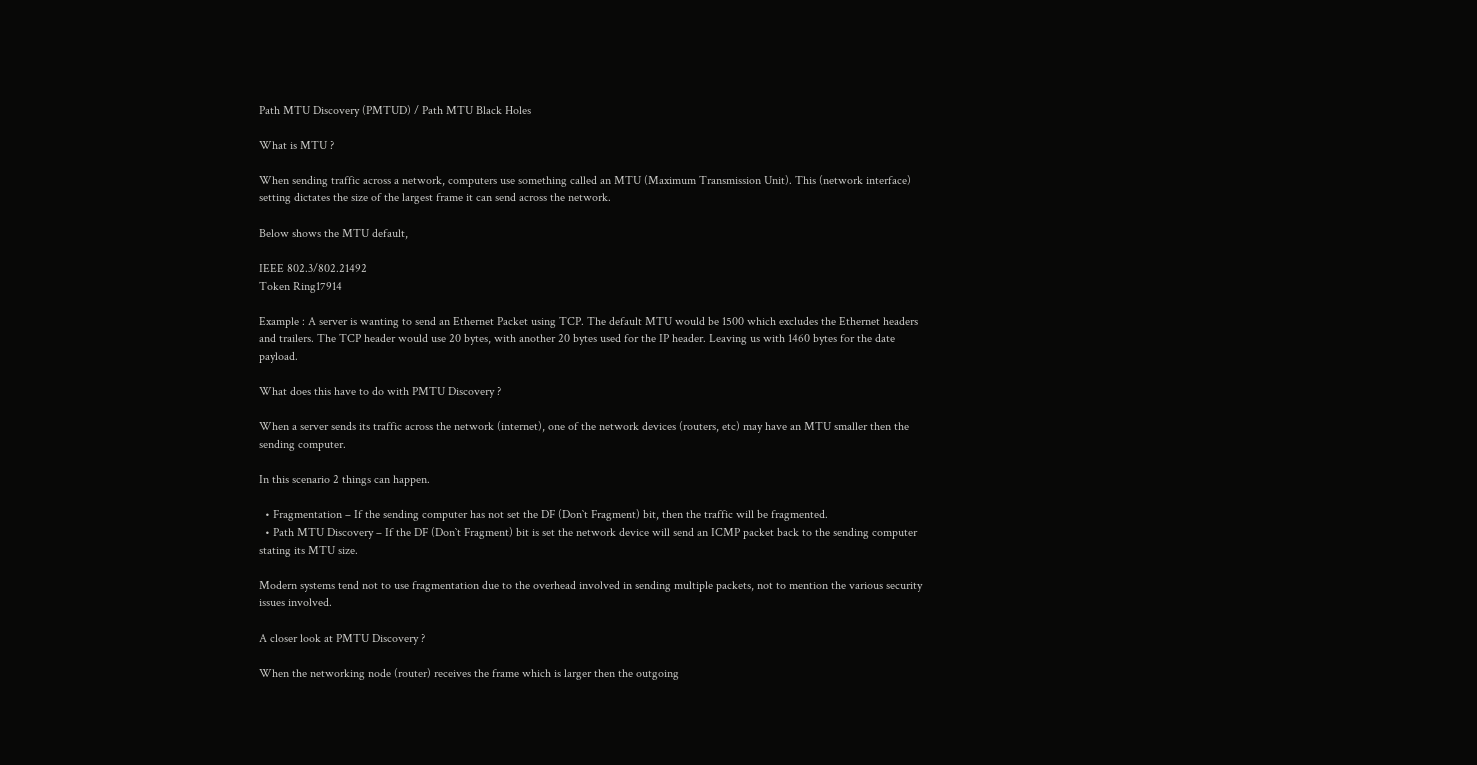Path MTU Discovery (PMTUD) / Path MTU Black Holes

What is MTU ?

When sending traffic across a network, computers use something called an MTU (Maximum Transmission Unit). This (network interface) setting dictates the size of the largest frame it can send across the network.

Below shows the MTU default,

IEEE 802.3/802.21492
Token Ring17914

Example : A server is wanting to send an Ethernet Packet using TCP. The default MTU would be 1500 which excludes the Ethernet headers and trailers. The TCP header would use 20 bytes, with another 20 bytes used for the IP header. Leaving us with 1460 bytes for the date payload.

What does this have to do with PMTU Discovery ?

When a server sends its traffic across the network (internet), one of the network devices (routers, etc) may have an MTU smaller then the sending computer.

In this scenario 2 things can happen.

  • Fragmentation – If the sending computer has not set the DF (Don`t Fragment) bit, then the traffic will be fragmented.
  • Path MTU Discovery – If the DF (Don`t Fragment) bit is set the network device will send an ICMP packet back to the sending computer stating its MTU size.

Modern systems tend not to use fragmentation due to the overhead involved in sending multiple packets, not to mention the various security issues involved.

A closer look at PMTU Discovery ?

When the networking node (router) receives the frame which is larger then the outgoing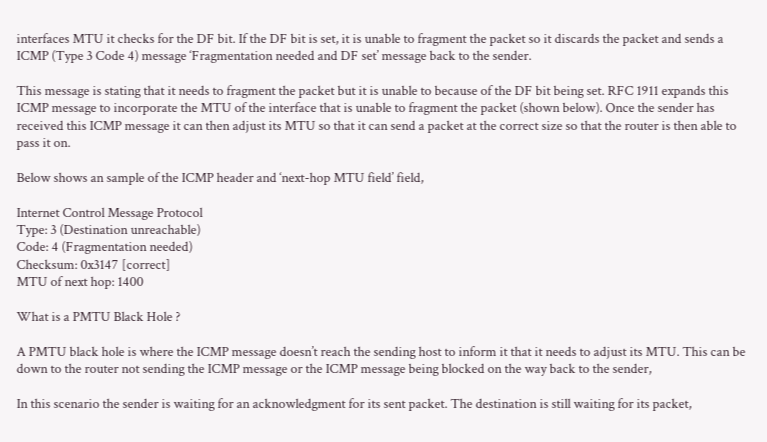interfaces MTU it checks for the DF bit. If the DF bit is set, it is unable to fragment the packet so it discards the packet and sends a ICMP (Type 3 Code 4) message ‘Fragmentation needed and DF set’ message back to the sender.

This message is stating that it needs to fragment the packet but it is unable to because of the DF bit being set. RFC 1911 expands this ICMP message to incorporate the MTU of the interface that is unable to fragment the packet (shown below). Once the sender has received this ICMP message it can then adjust its MTU so that it can send a packet at the correct size so that the router is then able to pass it on.

Below shows an sample of the ICMP header and ‘next-hop MTU field’ field,

Internet Control Message Protocol
Type: 3 (Destination unreachable)
Code: 4 (Fragmentation needed)
Checksum: 0x3147 [correct]
MTU of next hop: 1400

What is a PMTU Black Hole ?

A PMTU black hole is where the ICMP message doesn’t reach the sending host to inform it that it needs to adjust its MTU. This can be down to the router not sending the ICMP message or the ICMP message being blocked on the way back to the sender,

In this scenario the sender is waiting for an acknowledgment for its sent packet. The destination is still waiting for its packet,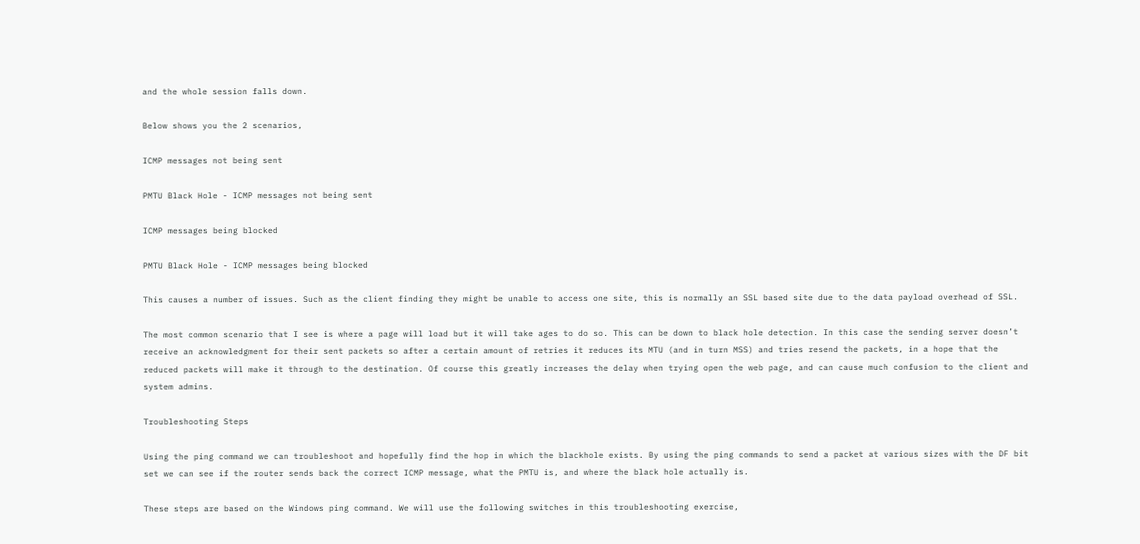and the whole session falls down.

Below shows you the 2 scenarios,

ICMP messages not being sent

PMTU Black Hole - ICMP messages not being sent

ICMP messages being blocked

PMTU Black Hole - ICMP messages being blocked

This causes a number of issues. Such as the client finding they might be unable to access one site, this is normally an SSL based site due to the data payload overhead of SSL.

The most common scenario that I see is where a page will load but it will take ages to do so. This can be down to black hole detection. In this case the sending server doesn’t receive an acknowledgment for their sent packets so after a certain amount of retries it reduces its MTU (and in turn MSS) and tries resend the packets, in a hope that the reduced packets will make it through to the destination. Of course this greatly increases the delay when trying open the web page, and can cause much confusion to the client and system admins.

Troubleshooting Steps

Using the ping command we can troubleshoot and hopefully find the hop in which the blackhole exists. By using the ping commands to send a packet at various sizes with the DF bit set we can see if the router sends back the correct ICMP message, what the PMTU is, and where the black hole actually is.

These steps are based on the Windows ping command. We will use the following switches in this troubleshooting exercise,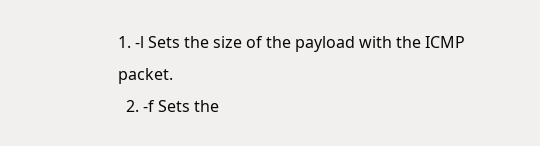1. -l Sets the size of the payload with the ICMP packet.
  2. -f Sets the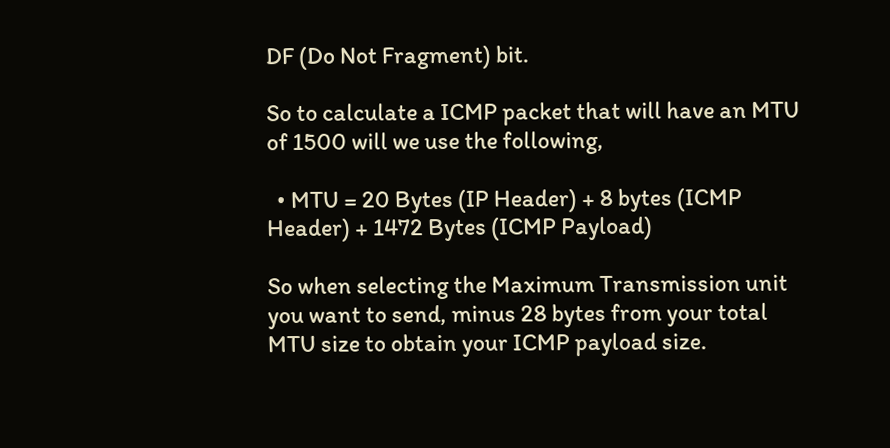DF (Do Not Fragment) bit.

So to calculate a ICMP packet that will have an MTU of 1500 will we use the following,

  • MTU = 20 Bytes (IP Header) + 8 bytes (ICMP Header) + 1472 Bytes (ICMP Payload)

So when selecting the Maximum Transmission unit you want to send, minus 28 bytes from your total MTU size to obtain your ICMP payload size.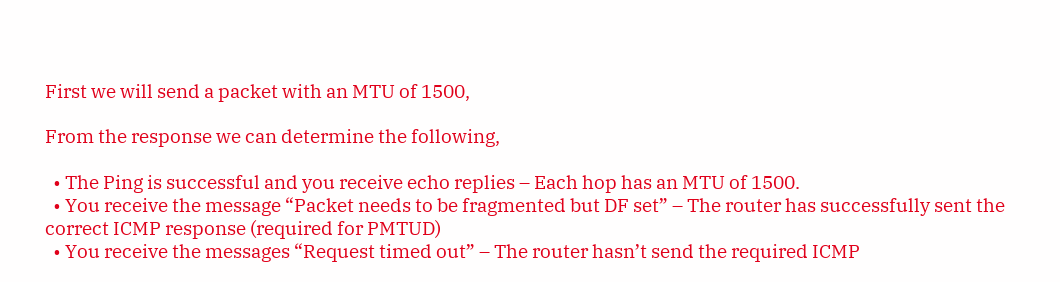First we will send a packet with an MTU of 1500,

From the response we can determine the following,

  • The Ping is successful and you receive echo replies – Each hop has an MTU of 1500.
  • You receive the message “Packet needs to be fragmented but DF set” – The router has successfully sent the correct ICMP response (required for PMTUD)
  • You receive the messages “Request timed out” – The router hasn’t send the required ICMP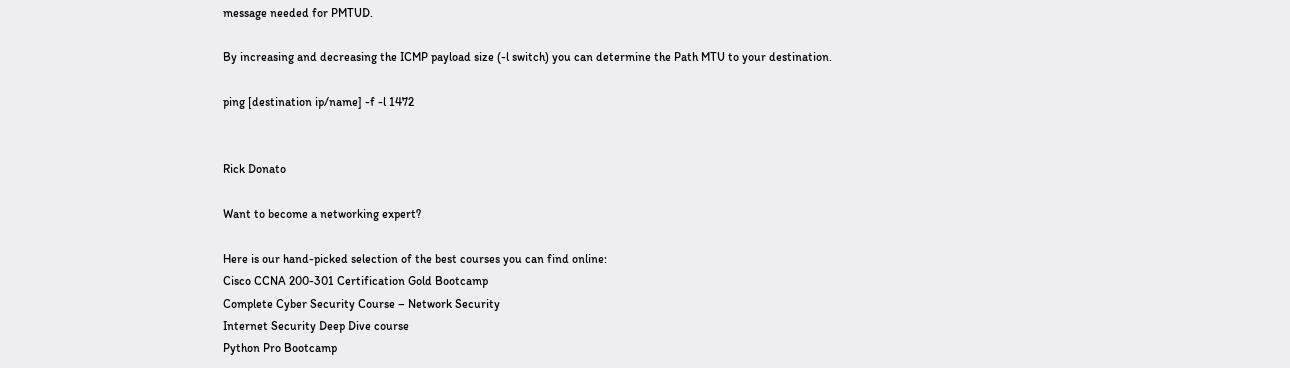message needed for PMTUD.

By increasing and decreasing the ICMP payload size (-l switch) you can determine the Path MTU to your destination.

ping [destination ip/name] -f -l 1472


Rick Donato

Want to become a networking expert?

Here is our hand-picked selection of the best courses you can find online:
Cisco CCNA 200-301 Certification Gold Bootcamp
Complete Cyber Security Course – Network Security
Internet Security Deep Dive course
Python Pro Bootcamp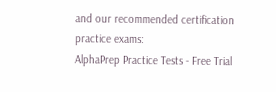and our recommended certification practice exams:
AlphaPrep Practice Tests - Free Trial